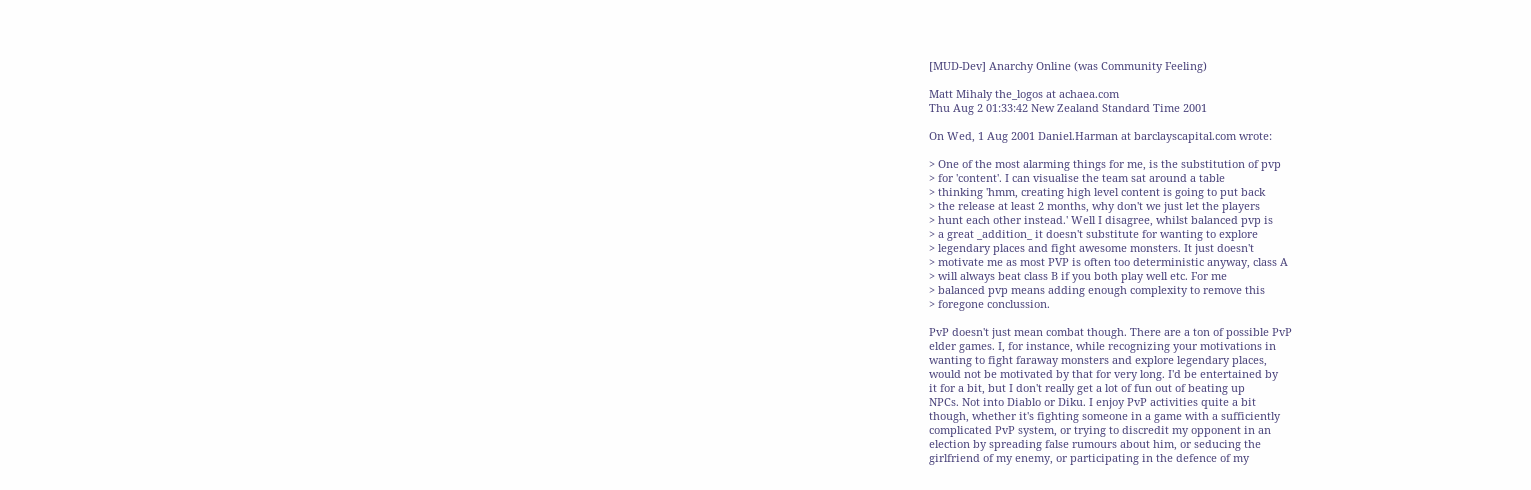[MUD-Dev] Anarchy Online (was Community Feeling)

Matt Mihaly the_logos at achaea.com
Thu Aug 2 01:33:42 New Zealand Standard Time 2001

On Wed, 1 Aug 2001 Daniel.Harman at barclayscapital.com wrote:

> One of the most alarming things for me, is the substitution of pvp
> for 'content'. I can visualise the team sat around a table
> thinking 'hmm, creating high level content is going to put back
> the release at least 2 months, why don't we just let the players
> hunt each other instead.' Well I disagree, whilst balanced pvp is
> a great _addition_ it doesn't substitute for wanting to explore
> legendary places and fight awesome monsters. It just doesn't
> motivate me as most PVP is often too deterministic anyway, class A
> will always beat class B if you both play well etc. For me
> balanced pvp means adding enough complexity to remove this
> foregone conclussion.

PvP doesn't just mean combat though. There are a ton of possible PvP
elder games. I, for instance, while recognizing your motivations in
wanting to fight faraway monsters and explore legendary places,
would not be motivated by that for very long. I'd be entertained by
it for a bit, but I don't really get a lot of fun out of beating up
NPCs. Not into Diablo or Diku. I enjoy PvP activities quite a bit
though, whether it's fighting someone in a game with a sufficiently
complicated PvP system, or trying to discredit my opponent in an
election by spreading false rumours about him, or seducing the
girlfriend of my enemy, or participating in the defence of my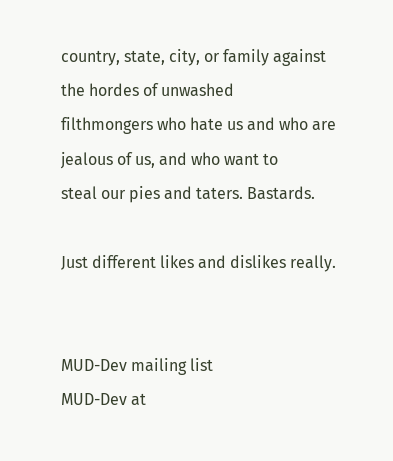country, state, city, or family against the hordes of unwashed
filthmongers who hate us and who are jealous of us, and who want to
steal our pies and taters. Bastards.

Just different likes and dislikes really.


MUD-Dev mailing list
MUD-Dev at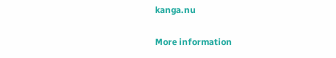kanga.nu

More information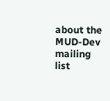about the MUD-Dev mailing list